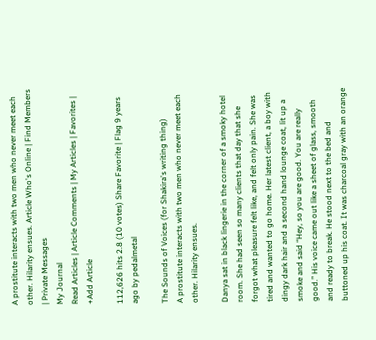A prostitute interacts with two men who never meet each other. Hilarity ensues. Article Who's Online | Find Members | Private Messages
My Journal
Read Articles | Article Comments | My Articles | Favorites | +Add Article

112,626 hits 2.8 (10 votes) Share Favorite | Flag 9 years ago by pedalmetal

The Sounds of Voices (for Shakira's writing thing)
A prostitute interacts with two men who never meet each other. Hilarity ensues.

Danya sat in black lingerie in the corner of a smoky hotel room. She had seen so many clients that day that she forgot what pleasure felt like, and felt only pain. She was tired and wanted to go home. Her latest client, a boy with dingy dark hair and a second hand lounge coat, lit up a smoke and said “Hey, so you are good. You are really good.” His voice came out like a sheet of glass, smooth and ready to break. He stood next to the bed and buttoned up his coat. It was charcoal gray with an orange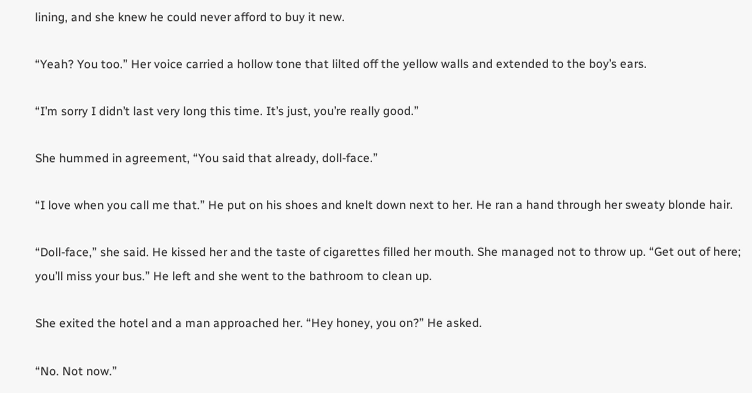lining, and she knew he could never afford to buy it new.

“Yeah? You too.” Her voice carried a hollow tone that lilted off the yellow walls and extended to the boy’s ears.

“I’m sorry I didn’t last very long this time. It’s just, you’re really good.”

She hummed in agreement, “You said that already, doll-face.”

“I love when you call me that.” He put on his shoes and knelt down next to her. He ran a hand through her sweaty blonde hair.

“Doll-face,” she said. He kissed her and the taste of cigarettes filled her mouth. She managed not to throw up. “Get out of here; you’ll miss your bus.” He left and she went to the bathroom to clean up.

She exited the hotel and a man approached her. “Hey honey, you on?” He asked.

“No. Not now.”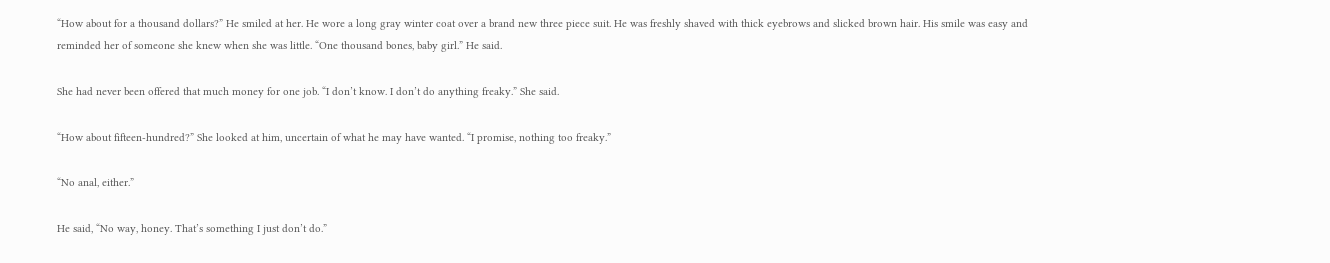“How about for a thousand dollars?” He smiled at her. He wore a long gray winter coat over a brand new three piece suit. He was freshly shaved with thick eyebrows and slicked brown hair. His smile was easy and reminded her of someone she knew when she was little. “One thousand bones, baby girl.” He said.

She had never been offered that much money for one job. “I don’t know. I don’t do anything freaky.” She said.

“How about fifteen-hundred?” She looked at him, uncertain of what he may have wanted. “I promise, nothing too freaky.”

“No anal, either.”

He said, “No way, honey. That’s something I just don’t do.”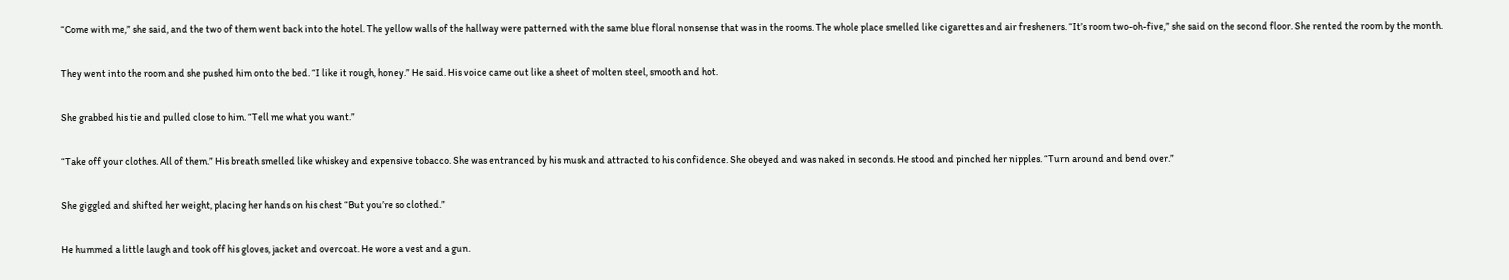“Come with me,” she said, and the two of them went back into the hotel. The yellow walls of the hallway were patterned with the same blue floral nonsense that was in the rooms. The whole place smelled like cigarettes and air fresheners. “It’s room two-oh-five,” she said on the second floor. She rented the room by the month.

They went into the room and she pushed him onto the bed. “I like it rough, honey.” He said. His voice came out like a sheet of molten steel, smooth and hot.

She grabbed his tie and pulled close to him. “Tell me what you want.”

“Take off your clothes. All of them.” His breath smelled like whiskey and expensive tobacco. She was entranced by his musk and attracted to his confidence. She obeyed and was naked in seconds. He stood and pinched her nipples. “Turn around and bend over.”

She giggled and shifted her weight, placing her hands on his chest “But you’re so clothed.”

He hummed a little laugh and took off his gloves, jacket and overcoat. He wore a vest and a gun.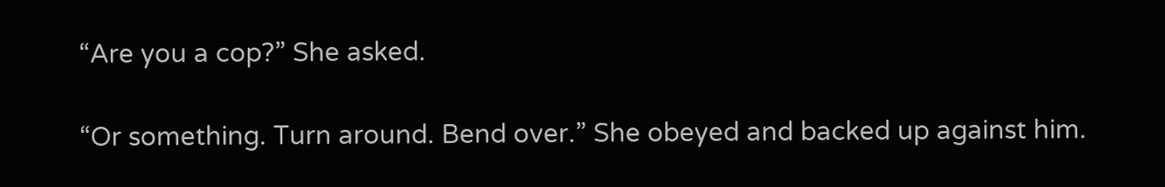“Are you a cop?” She asked.

“Or something. Turn around. Bend over.” She obeyed and backed up against him.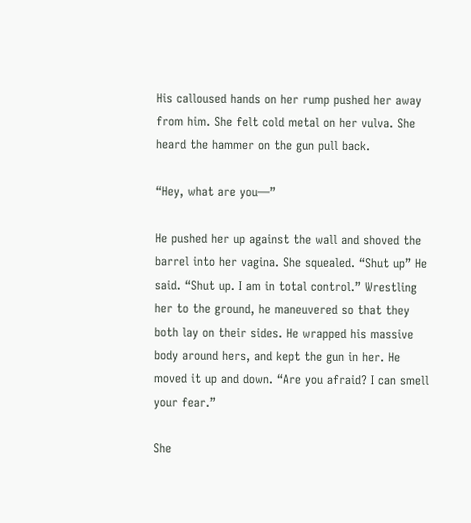His calloused hands on her rump pushed her away from him. She felt cold metal on her vulva. She heard the hammer on the gun pull back.

“Hey, what are you—”

He pushed her up against the wall and shoved the barrel into her vagina. She squealed. “Shut up” He said. “Shut up. I am in total control.” Wrestling her to the ground, he maneuvered so that they both lay on their sides. He wrapped his massive body around hers, and kept the gun in her. He moved it up and down. “Are you afraid? I can smell your fear.”

She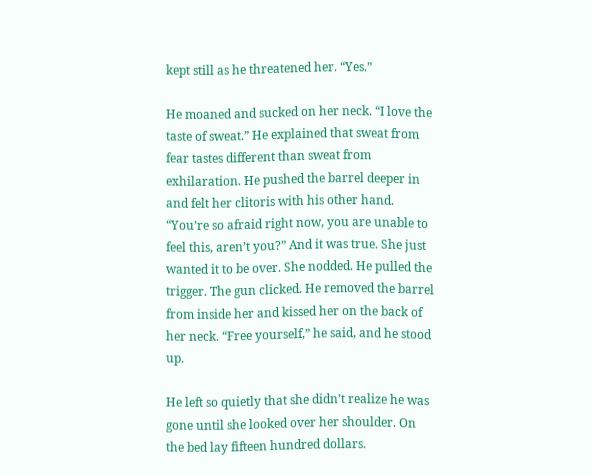kept still as he threatened her. “Yes.”

He moaned and sucked on her neck. “I love the taste of sweat.” He explained that sweat from fear tastes different than sweat from exhilaration. He pushed the barrel deeper in and felt her clitoris with his other hand. “You’re so afraid right now, you are unable to feel this, aren’t you?” And it was true. She just wanted it to be over. She nodded. He pulled the trigger. The gun clicked. He removed the barrel from inside her and kissed her on the back of her neck. “Free yourself,” he said, and he stood up.

He left so quietly that she didn’t realize he was gone until she looked over her shoulder. On the bed lay fifteen hundred dollars.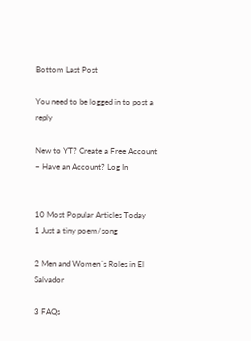Bottom Last Post

You need to be logged in to post a reply

New to YT? Create a Free Account ~ Have an Account? Log In


10 Most Popular Articles Today
1 Just a tiny poem/song

2 Men and Women´s Roles in El Salvador

3 FAQs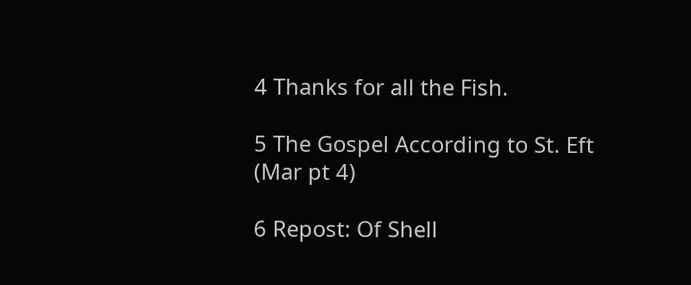4 Thanks for all the Fish.

5 The Gospel According to St. Eft (Mar pt 4)

6 Repost: Of Shell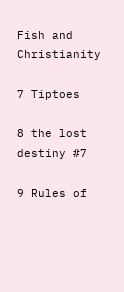Fish and Christianity

7 Tiptoes

8 the lost destiny #7

9 Rules of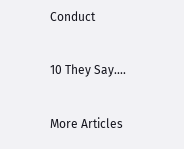Conduct

10 They Say....

More Articles